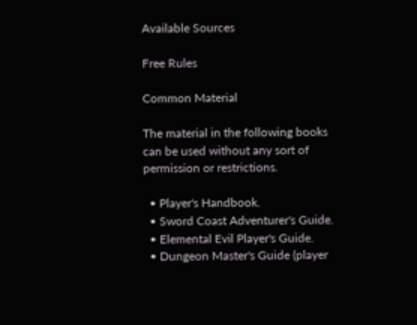Available Sources

Free Rules

Common Material

The material in the following books can be used without any sort of permission or restrictions.

  • Player's Handbook.
  • Sword Coast Adventurer's Guide.
  • Elemental Evil Player's Guide.
  • Dungeon Master's Guide (player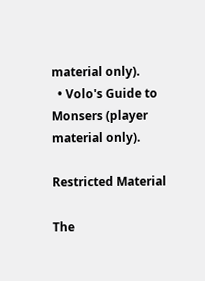material only).
  • Volo's Guide to Monsers (player material only).

Restricted Material

The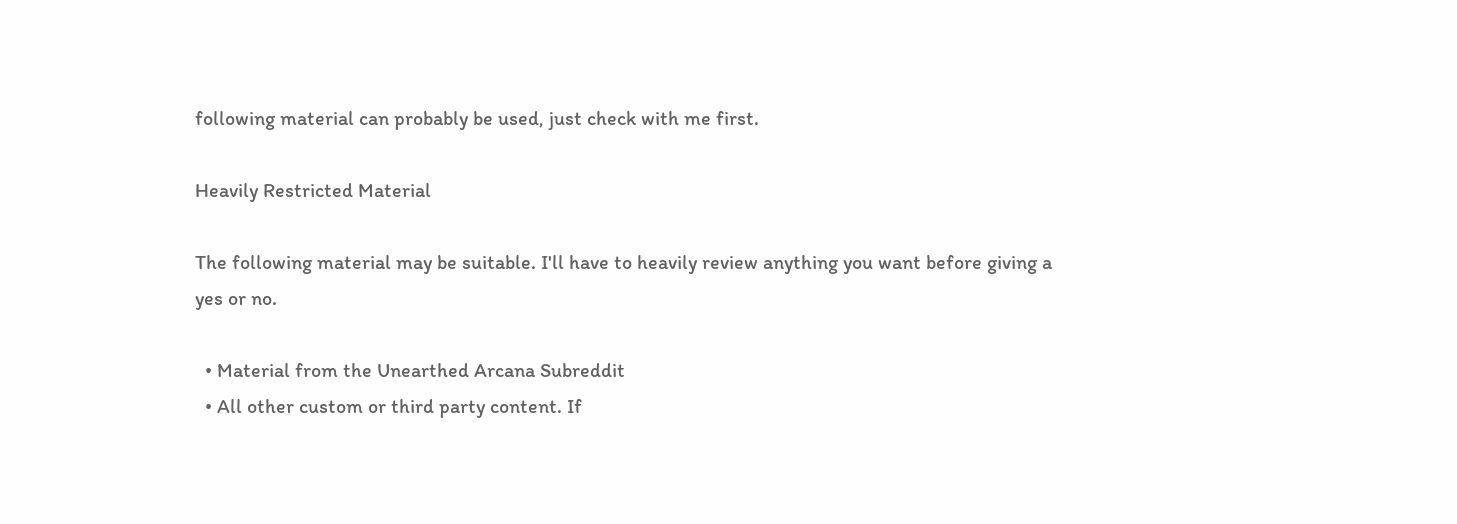following material can probably be used, just check with me first.

Heavily Restricted Material

The following material may be suitable. I'll have to heavily review anything you want before giving a yes or no.

  • Material from the Unearthed Arcana Subreddit
  • All other custom or third party content. If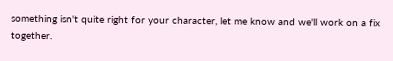something isn't quite right for your character, let me know and we'll work on a fix together.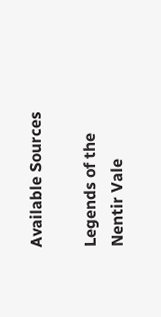Available Sources

Legends of the Nentir Vale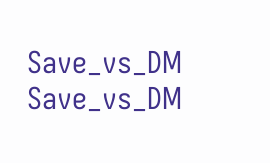Save_vs_DM Save_vs_DM